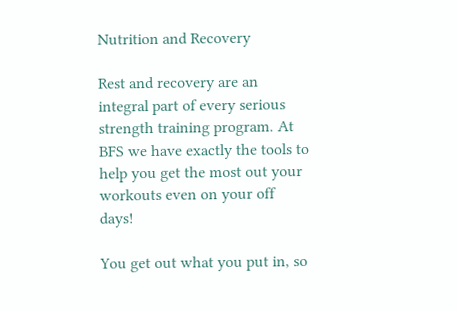Nutrition and Recovery

Rest and recovery are an integral part of every serious strength training program. At BFS we have exactly the tools to help you get the most out your workouts even on your off days!

You get out what you put in, so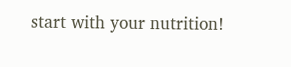start with your nutrition!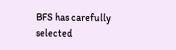BFS has carefully selected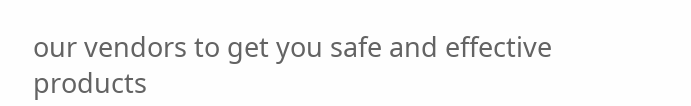our vendors to get you safe and effective products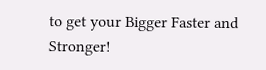to get your Bigger Faster and Stronger!